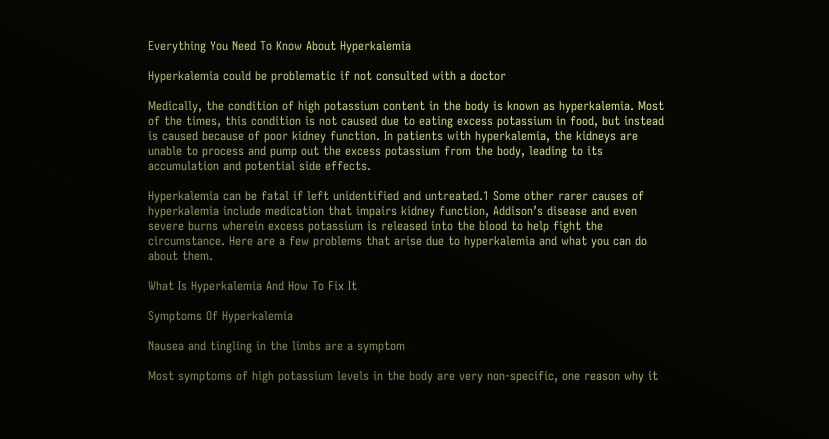Everything You Need To Know About Hyperkalemia

Hyperkalemia could be problematic if not consulted with a doctor

Medically, the condition of high potassium content in the body is known as hyperkalemia. Most of the times, this condition is not caused due to eating excess potassium in food, but instead is caused because of poor kidney function. In patients with hyperkalemia, the kidneys are unable to process and pump out the excess potassium from the body, leading to its accumulation and potential side effects.

Hyperkalemia can be fatal if left unidentified and untreated.1 Some other rarer causes of hyperkalemia include medication that impairs kidney function, Addison’s disease and even severe burns wherein excess potassium is released into the blood to help fight the circumstance. Here are a few problems that arise due to hyperkalemia and what you can do about them.

What Is Hyperkalemia And How To Fix It

Symptoms Of Hyperkalemia

Nausea and tingling in the limbs are a symptom

Most symptoms of high potassium levels in the body are very non-specific, one reason why it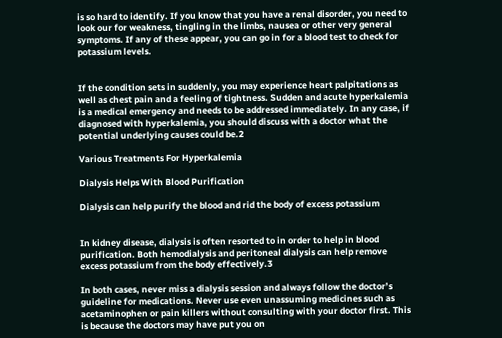is so hard to identify. If you know that you have a renal disorder, you need to look our for weakness, tingling in the limbs, nausea or other very general symptoms. If any of these appear, you can go in for a blood test to check for potassium levels.


If the condition sets in suddenly, you may experience heart palpitations as well as chest pain and a feeling of tightness. Sudden and acute hyperkalemia is a medical emergency and needs to be addressed immediately. In any case, if diagnosed with hyperkalemia, you should discuss with a doctor what the potential underlying causes could be.2

Various Treatments For Hyperkalemia

Dialysis Helps With Blood Purification

Dialysis can help purify the blood and rid the body of excess potassium


In kidney disease, dialysis is often resorted to in order to help in blood purification. Both hemodialysis and peritoneal dialysis can help remove excess potassium from the body effectively.3

In both cases, never miss a dialysis session and always follow the doctor’s guideline for medications. Never use even unassuming medicines such as acetaminophen or pain killers without consulting with your doctor first. This is because the doctors may have put you on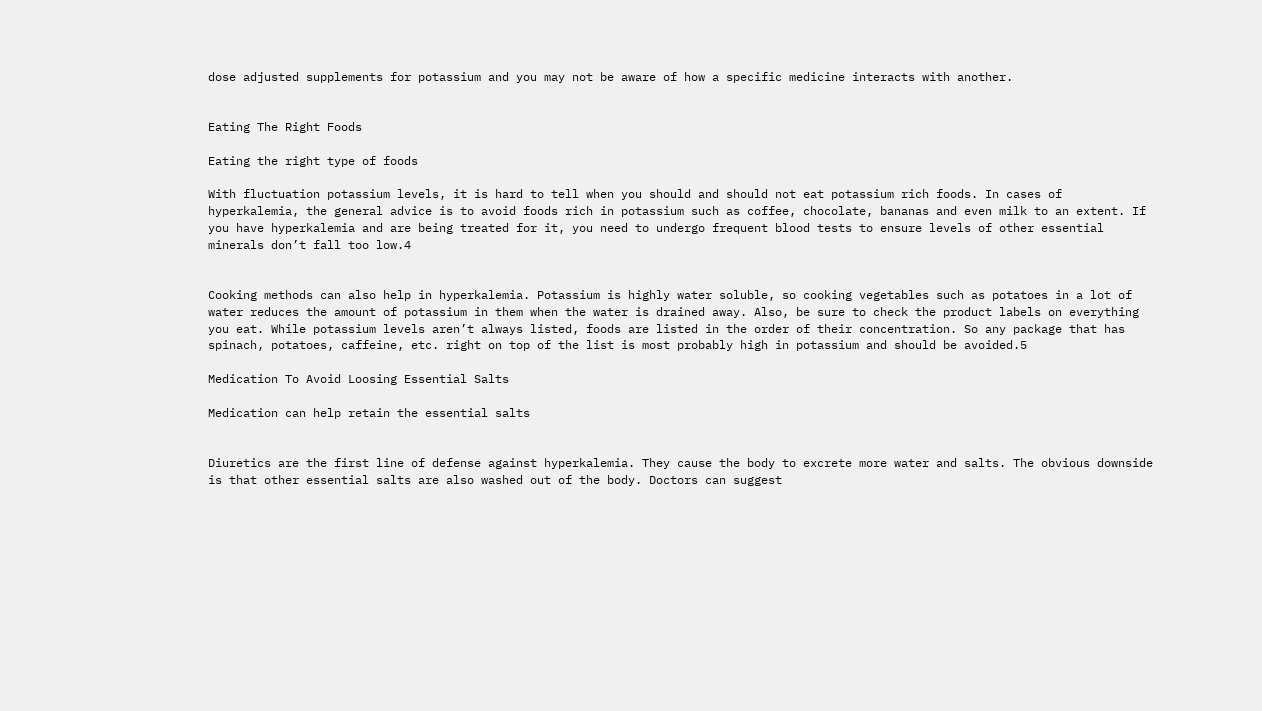dose adjusted supplements for potassium and you may not be aware of how a specific medicine interacts with another.


Eating The Right Foods

Eating the right type of foods

With fluctuation potassium levels, it is hard to tell when you should and should not eat potassium rich foods. In cases of hyperkalemia, the general advice is to avoid foods rich in potassium such as coffee, chocolate, bananas and even milk to an extent. If you have hyperkalemia and are being treated for it, you need to undergo frequent blood tests to ensure levels of other essential minerals don’t fall too low.4


Cooking methods can also help in hyperkalemia. Potassium is highly water soluble, so cooking vegetables such as potatoes in a lot of water reduces the amount of potassium in them when the water is drained away. Also, be sure to check the product labels on everything you eat. While potassium levels aren’t always listed, foods are listed in the order of their concentration. So any package that has spinach, potatoes, caffeine, etc. right on top of the list is most probably high in potassium and should be avoided.5

Medication To Avoid Loosing Essential Salts

Medication can help retain the essential salts


Diuretics are the first line of defense against hyperkalemia. They cause the body to excrete more water and salts. The obvious downside is that other essential salts are also washed out of the body. Doctors can suggest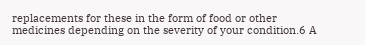replacements for these in the form of food or other medicines depending on the severity of your condition.6 A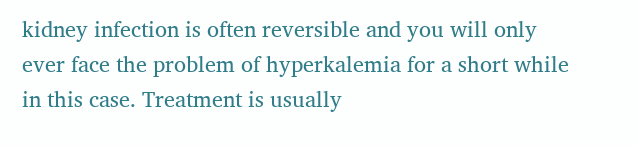kidney infection is often reversible and you will only ever face the problem of hyperkalemia for a short while in this case. Treatment is usually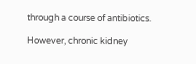through a course of antibiotics.

However, chronic kidney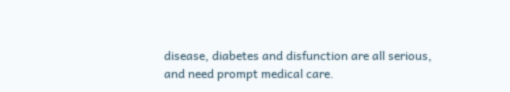disease, diabetes and disfunction are all serious, and need prompt medical care.